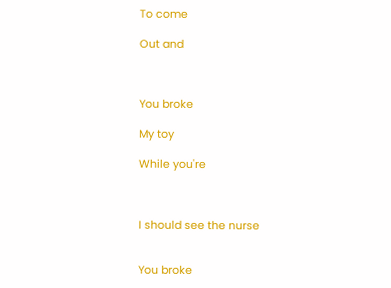To come

Out and



You broke

My toy

While you're



I should see the nurse


You broke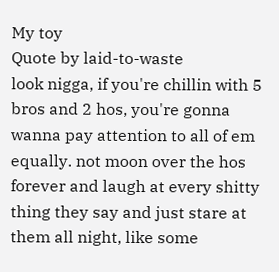My toy
Quote by laid-to-waste
look nigga, if you're chillin with 5 bros and 2 hos, you're gonna wanna pay attention to all of em equally. not moon over the hos forever and laugh at every shitty thing they say and just stare at them all night, like some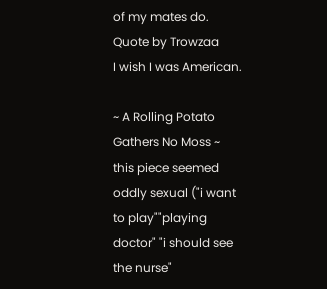of my mates do.
Quote by Trowzaa
I wish I was American.

~ A Rolling Potato Gathers No Moss ~
this piece seemed oddly sexual ("i want to play""playing doctor" "i should see the nurse"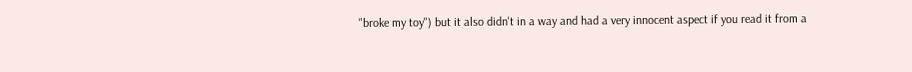"broke my toy") but it also didn't in a way and had a very innocent aspect if you read it from a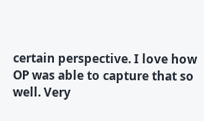certain perspective. I love how OP was able to capture that so well. Very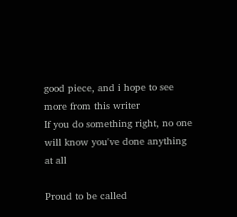good piece, and i hope to see more from this writer
If you do something right, no one will know you've done anything at all

Proud to be called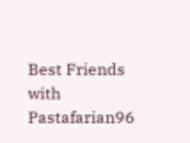Best Friends with Pastafarian96